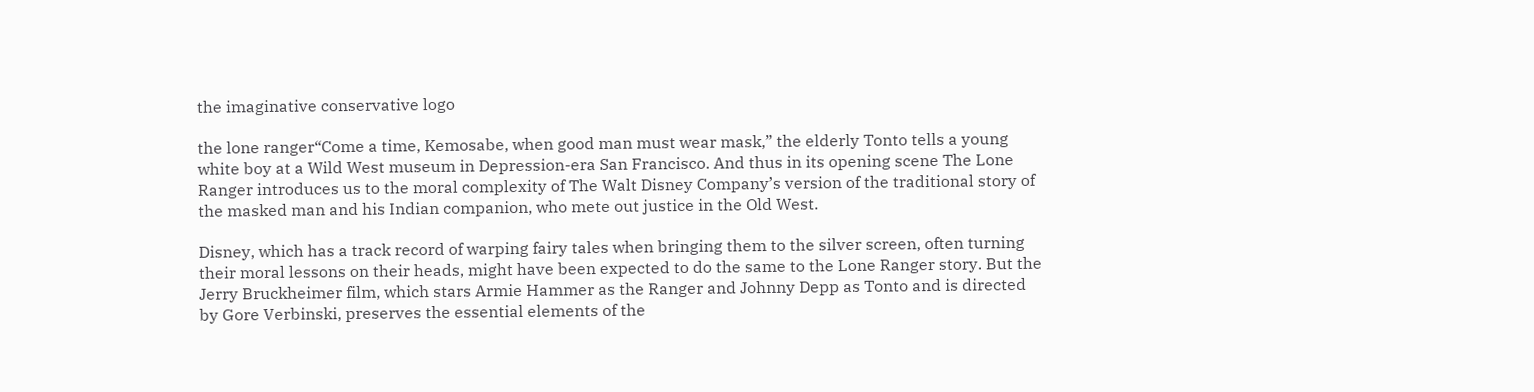the imaginative conservative logo

the lone ranger“Come a time, Kemosabe, when good man must wear mask,” the elderly Tonto tells a young white boy at a Wild West museum in Depression-era San Francisco. And thus in its opening scene The Lone Ranger introduces us to the moral complexity of The Walt Disney Company’s version of the traditional story of the masked man and his Indian companion, who mete out justice in the Old West.

Disney, which has a track record of warping fairy tales when bringing them to the silver screen, often turning their moral lessons on their heads, might have been expected to do the same to the Lone Ranger story. But the Jerry Bruckheimer film, which stars Armie Hammer as the Ranger and Johnny Depp as Tonto and is directed by Gore Verbinski, preserves the essential elements of the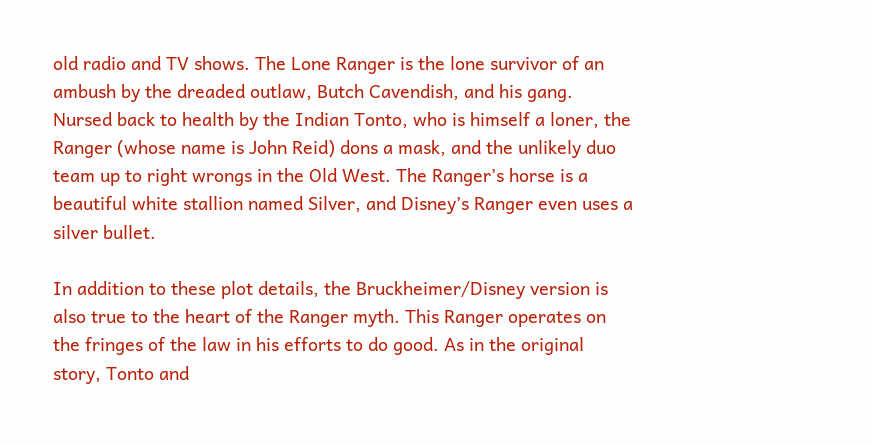old radio and TV shows. The Lone Ranger is the lone survivor of an ambush by the dreaded outlaw, Butch Cavendish, and his gang. Nursed back to health by the Indian Tonto, who is himself a loner, the Ranger (whose name is John Reid) dons a mask, and the unlikely duo team up to right wrongs in the Old West. The Ranger’s horse is a beautiful white stallion named Silver, and Disney’s Ranger even uses a silver bullet.

In addition to these plot details, the Bruckheimer/Disney version is also true to the heart of the Ranger myth. This Ranger operates on the fringes of the law in his efforts to do good. As in the original story, Tonto and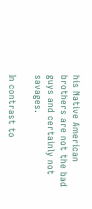his Native American brothers are not the bad guys and certainly not savages.

In contrast to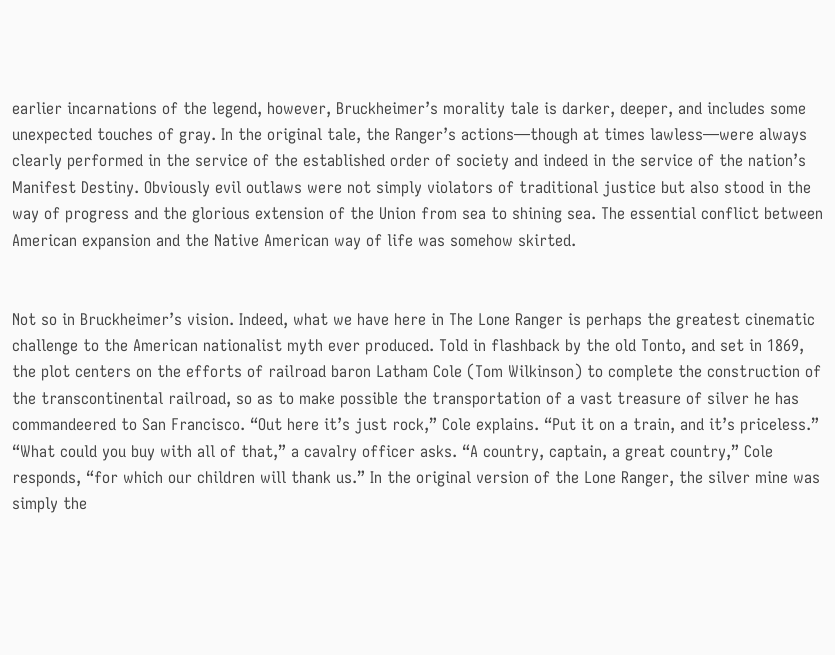earlier incarnations of the legend, however, Bruckheimer’s morality tale is darker, deeper, and includes some unexpected touches of gray. In the original tale, the Ranger’s actions—though at times lawless—were always clearly performed in the service of the established order of society and indeed in the service of the nation’s Manifest Destiny. Obviously evil outlaws were not simply violators of traditional justice but also stood in the way of progress and the glorious extension of the Union from sea to shining sea. The essential conflict between American expansion and the Native American way of life was somehow skirted.


Not so in Bruckheimer’s vision. Indeed, what we have here in The Lone Ranger is perhaps the greatest cinematic challenge to the American nationalist myth ever produced. Told in flashback by the old Tonto, and set in 1869, the plot centers on the efforts of railroad baron Latham Cole (Tom Wilkinson) to complete the construction of the transcontinental railroad, so as to make possible the transportation of a vast treasure of silver he has commandeered to San Francisco. “Out here it’s just rock,” Cole explains. “Put it on a train, and it’s priceless.” “What could you buy with all of that,” a cavalry officer asks. “A country, captain, a great country,” Cole responds, “for which our children will thank us.” In the original version of the Lone Ranger, the silver mine was simply the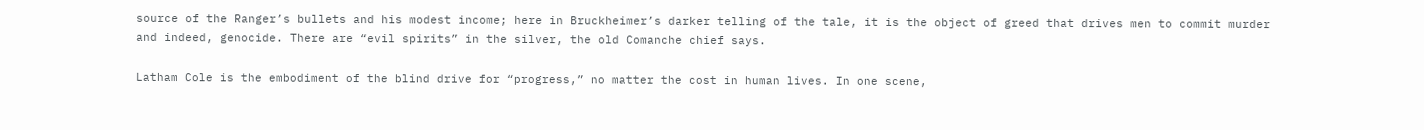source of the Ranger’s bullets and his modest income; here in Bruckheimer’s darker telling of the tale, it is the object of greed that drives men to commit murder and indeed, genocide. There are “evil spirits” in the silver, the old Comanche chief says.

Latham Cole is the embodiment of the blind drive for “progress,” no matter the cost in human lives. In one scene,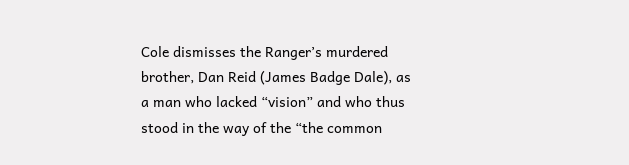Cole dismisses the Ranger’s murdered brother, Dan Reid (James Badge Dale), as a man who lacked “vision” and who thus stood in the way of the “the common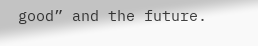good” and the future.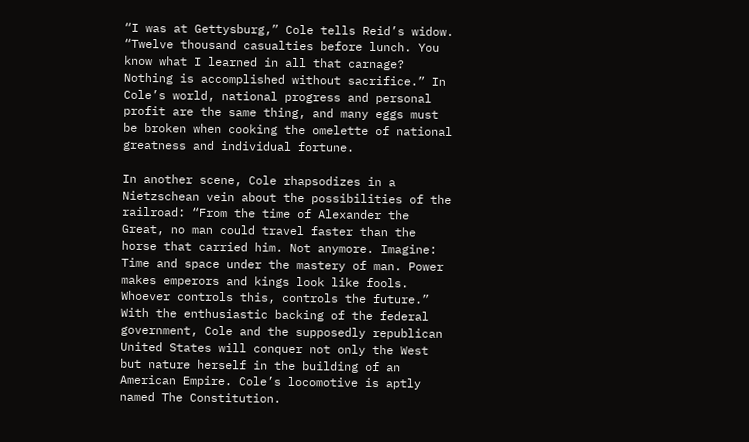“I was at Gettysburg,” Cole tells Reid’s widow. “Twelve thousand casualties before lunch. You know what I learned in all that carnage? Nothing is accomplished without sacrifice.” In Cole’s world, national progress and personal profit are the same thing, and many eggs must be broken when cooking the omelette of national greatness and individual fortune.

In another scene, Cole rhapsodizes in a Nietzschean vein about the possibilities of the railroad: “From the time of Alexander the Great, no man could travel faster than the horse that carried him. Not anymore. Imagine: Time and space under the mastery of man. Power makes emperors and kings look like fools. Whoever controls this, controls the future.” With the enthusiastic backing of the federal government, Cole and the supposedly republican United States will conquer not only the West but nature herself in the building of an American Empire. Cole’s locomotive is aptly named The Constitution.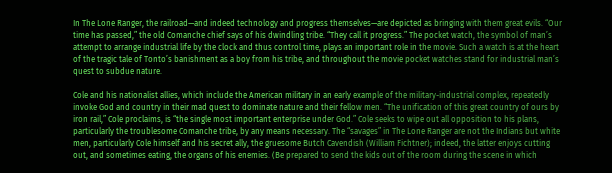In The Lone Ranger, the railroad—and indeed technology and progress themselves—are depicted as bringing with them great evils. “Our time has passed,” the old Comanche chief says of his dwindling tribe. “They call it progress.” The pocket watch, the symbol of man’s attempt to arrange industrial life by the clock and thus control time, plays an important role in the movie. Such a watch is at the heart of the tragic tale of Tonto’s banishment as a boy from his tribe, and throughout the movie pocket watches stand for industrial man’s quest to subdue nature.

Cole and his nationalist allies, which include the American military in an early example of the military-industrial complex, repeatedly invoke God and country in their mad quest to dominate nature and their fellow men. “The unification of this great country of ours by iron rail,” Cole proclaims, is “the single most important enterprise under God.” Cole seeks to wipe out all opposition to his plans, particularly the troublesome Comanche tribe, by any means necessary. The “savages” in The Lone Ranger are not the Indians but white men, particularly Cole himself and his secret ally, the gruesome Butch Cavendish (William Fichtner); indeed, the latter enjoys cutting out, and sometimes eating, the organs of his enemies. (Be prepared to send the kids out of the room during the scene in which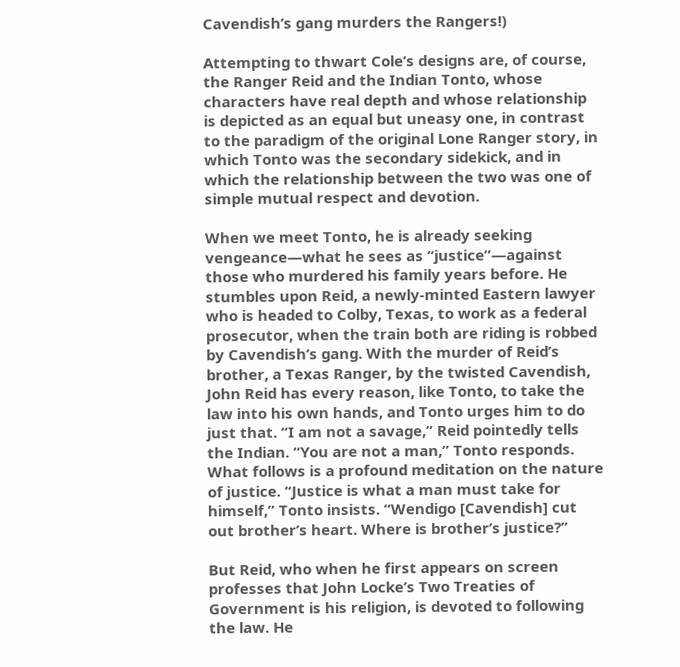Cavendish’s gang murders the Rangers!)

Attempting to thwart Cole’s designs are, of course, the Ranger Reid and the Indian Tonto, whose characters have real depth and whose relationship is depicted as an equal but uneasy one, in contrast to the paradigm of the original Lone Ranger story, in which Tonto was the secondary sidekick, and in which the relationship between the two was one of simple mutual respect and devotion.

When we meet Tonto, he is already seeking vengeance—what he sees as “justice”—against those who murdered his family years before. He stumbles upon Reid, a newly-minted Eastern lawyer who is headed to Colby, Texas, to work as a federal prosecutor, when the train both are riding is robbed by Cavendish’s gang. With the murder of Reid’s brother, a Texas Ranger, by the twisted Cavendish, John Reid has every reason, like Tonto, to take the law into his own hands, and Tonto urges him to do just that. “I am not a savage,” Reid pointedly tells the Indian. “You are not a man,” Tonto responds. What follows is a profound meditation on the nature of justice. “Justice is what a man must take for himself,” Tonto insists. “Wendigo [Cavendish] cut out brother’s heart. Where is brother’s justice?”

But Reid, who when he first appears on screen professes that John Locke’s Two Treaties of Government is his religion, is devoted to following the law. He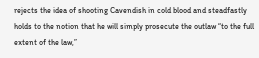rejects the idea of shooting Cavendish in cold blood and steadfastly holds to the notion that he will simply prosecute the outlaw “to the full extent of the law,”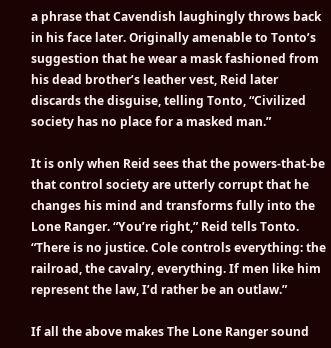a phrase that Cavendish laughingly throws back in his face later. Originally amenable to Tonto’s suggestion that he wear a mask fashioned from his dead brother’s leather vest, Reid later discards the disguise, telling Tonto, “Civilized society has no place for a masked man.”

It is only when Reid sees that the powers-that-be that control society are utterly corrupt that he changes his mind and transforms fully into the Lone Ranger. “You’re right,” Reid tells Tonto. “There is no justice. Cole controls everything: the railroad, the cavalry, everything. If men like him represent the law, I’d rather be an outlaw.”

If all the above makes The Lone Ranger sound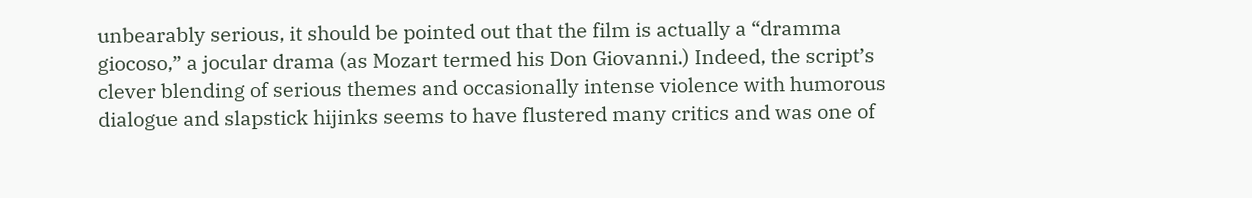unbearably serious, it should be pointed out that the film is actually a “dramma giocoso,” a jocular drama (as Mozart termed his Don Giovanni.) Indeed, the script’s clever blending of serious themes and occasionally intense violence with humorous dialogue and slapstick hijinks seems to have flustered many critics and was one of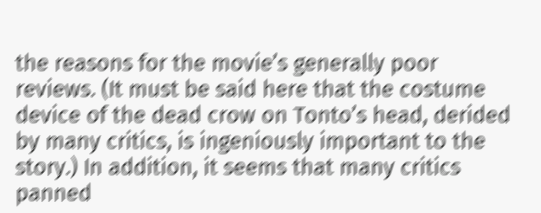the reasons for the movie’s generally poor reviews. (It must be said here that the costume device of the dead crow on Tonto’s head, derided by many critics, is ingeniously important to the story.) In addition, it seems that many critics panned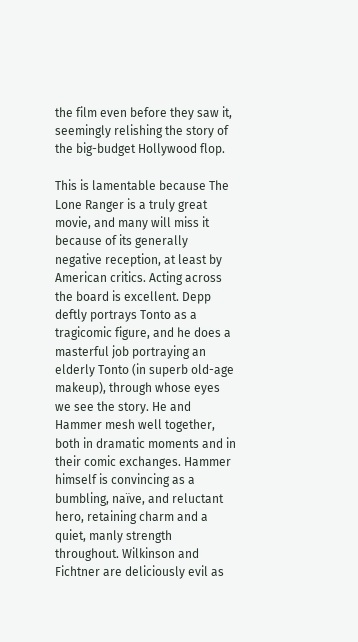the film even before they saw it, seemingly relishing the story of the big-budget Hollywood flop.

This is lamentable because The Lone Ranger is a truly great movie, and many will miss it because of its generally negative reception, at least by American critics. Acting across the board is excellent. Depp deftly portrays Tonto as a tragicomic figure, and he does a masterful job portraying an elderly Tonto (in superb old-age makeup), through whose eyes we see the story. He and Hammer mesh well together, both in dramatic moments and in their comic exchanges. Hammer himself is convincing as a bumbling, naïve, and reluctant hero, retaining charm and a quiet, manly strength throughout. Wilkinson and Fichtner are deliciously evil as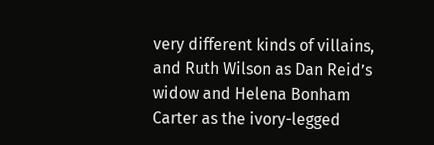very different kinds of villains, and Ruth Wilson as Dan Reid’s widow and Helena Bonham Carter as the ivory-legged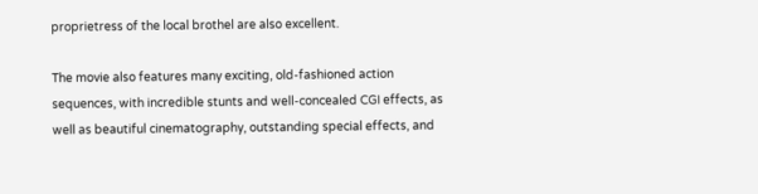proprietress of the local brothel are also excellent.

The movie also features many exciting, old-fashioned action sequences, with incredible stunts and well-concealed CGI effects, as well as beautiful cinematography, outstanding special effects, and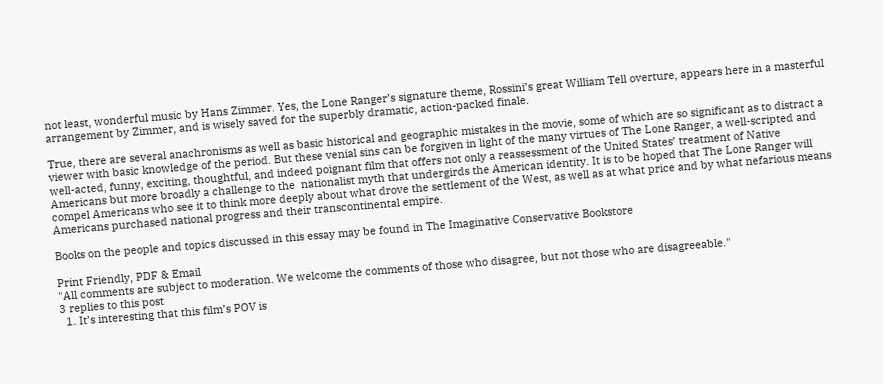not least, wonderful music by Hans Zimmer. Yes, the Lone Ranger’s signature theme, Rossini’s great William Tell overture, appears here in a masterful arrangement by Zimmer, and is wisely saved for the superbly dramatic, action-packed finale.

True, there are several anachronisms as well as basic historical and geographic mistakes in the movie, some of which are so significant as to distract a viewer with basic knowledge of the period. But these venial sins can be forgiven in light of the many virtues of The Lone Ranger, a well-scripted and well-acted, funny, exciting, thoughtful, and indeed poignant film that offers not only a reassessment of the United States’ treatment of Native Americans but more broadly a challenge to the  nationalist myth that undergirds the American identity. It is to be hoped that The Lone Ranger will compel Americans who see it to think more deeply about what drove the settlement of the West, as well as at what price and by what nefarious means Americans purchased national progress and their transcontinental empire.

Books on the people and topics discussed in this essay may be found in The Imaginative Conservative Bookstore

Print Friendly, PDF & Email
"All comments are subject to moderation. We welcome the comments of those who disagree, but not those who are disagreeable."
3 replies to this post
  1. It’s interesting that this film’s POV is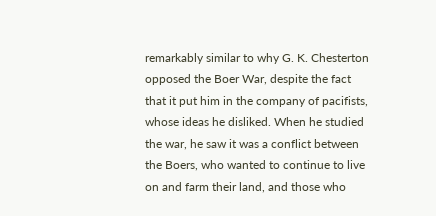remarkably similar to why G. K. Chesterton opposed the Boer War, despite the fact that it put him in the company of pacifists, whose ideas he disliked. When he studied the war, he saw it was a conflict between the Boers, who wanted to continue to live on and farm their land, and those who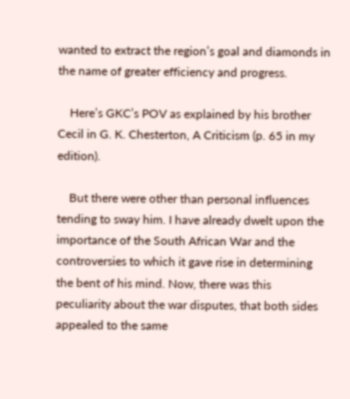wanted to extract the region’s goal and diamonds in the name of greater efficiency and progress.

    Here’s GKC’s POV as explained by his brother Cecil in G. K. Chesterton, A Criticism (p. 65 in my edition).

    But there were other than personal influences tending to sway him. I have already dwelt upon the importance of the South African War and the controversies to which it gave rise in determining the bent of his mind. Now, there was this peculiarity about the war disputes, that both sides appealed to the same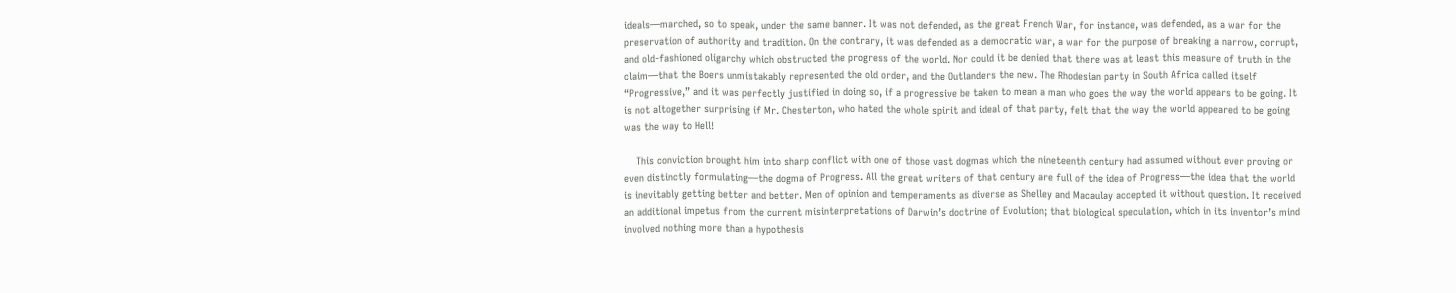ideals—marched, so to speak, under the same banner. It was not defended, as the great French War, for instance, was defended, as a war for the preservation of authority and tradition. On the contrary, it was defended as a democratic war, a war for the purpose of breaking a narrow, corrupt, and old-fashioned oligarchy which obstructed the progress of the world. Nor could it be denied that there was at least this measure of truth in the claim—that the Boers unmistakably represented the old order, and the Outlanders the new. The Rhodesian party in South Africa called itself “Progressive,” and it was perfectly justified in doing so, if a progressive be taken to mean a man who goes the way the world appears to be going. It is not altogether surprising if Mr. Chesterton, who hated the whole spirit and ideal of that party, felt that the way the world appeared to be going was the way to Hell!

    This conviction brought him into sharp conflict with one of those vast dogmas which the nineteenth century had assumed without ever proving or even distinctly formulating—the dogma of Progress. All the great writers of that century are full of the idea of Progress—the idea that the world is inevitably getting better and better. Men of opinion and temperaments as diverse as Shelley and Macaulay accepted it without question. It received an additional impetus from the current misinterpretations of Darwin’s doctrine of Evolution; that biological speculation, which in its inventor’s mind involved nothing more than a hypothesis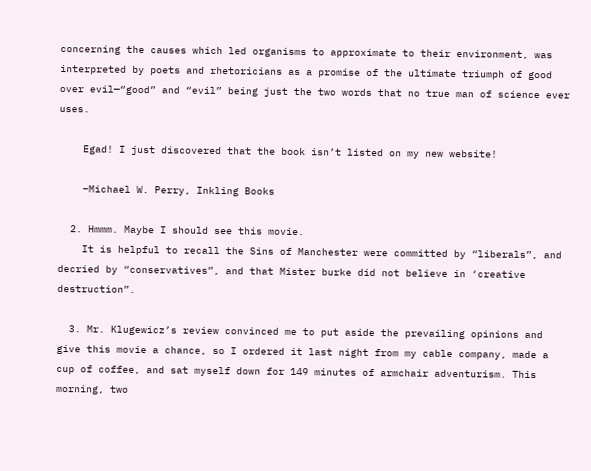concerning the causes which led organisms to approximate to their environment, was interpreted by poets and rhetoricians as a promise of the ultimate triumph of good over evil—“good” and “evil” being just the two words that no true man of science ever uses.

    Egad! I just discovered that the book isn’t listed on my new website!

    –Michael W. Perry, Inkling Books

  2. Hmmm. Maybe I should see this movie.
    It is helpful to recall the Sins of Manchester were committed by “liberals”, and decried by “conservatives”, and that Mister burke did not believe in ‘creative destruction”.

  3. Mr. Klugewicz’s review convinced me to put aside the prevailing opinions and give this movie a chance, so I ordered it last night from my cable company, made a cup of coffee, and sat myself down for 149 minutes of armchair adventurism. This morning, two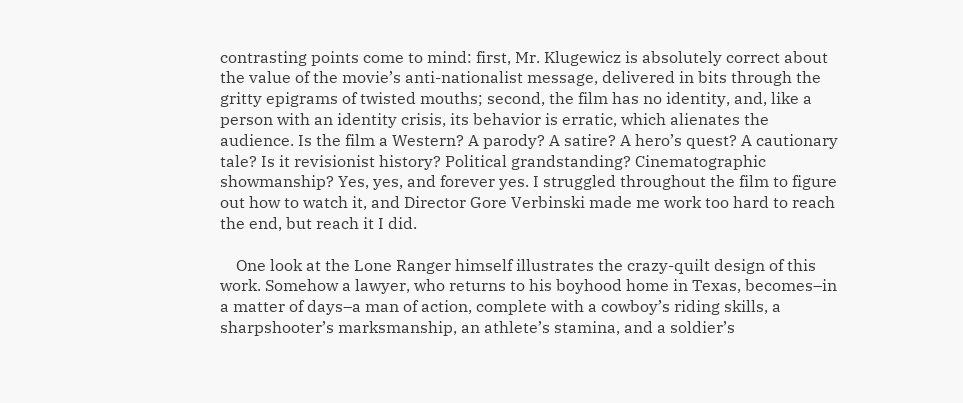contrasting points come to mind: first, Mr. Klugewicz is absolutely correct about the value of the movie’s anti-nationalist message, delivered in bits through the gritty epigrams of twisted mouths; second, the film has no identity, and, like a person with an identity crisis, its behavior is erratic, which alienates the audience. Is the film a Western? A parody? A satire? A hero’s quest? A cautionary tale? Is it revisionist history? Political grandstanding? Cinematographic showmanship? Yes, yes, and forever yes. I struggled throughout the film to figure out how to watch it, and Director Gore Verbinski made me work too hard to reach the end, but reach it I did.

    One look at the Lone Ranger himself illustrates the crazy-quilt design of this work. Somehow a lawyer, who returns to his boyhood home in Texas, becomes–in a matter of days–a man of action, complete with a cowboy’s riding skills, a sharpshooter’s marksmanship, an athlete’s stamina, and a soldier’s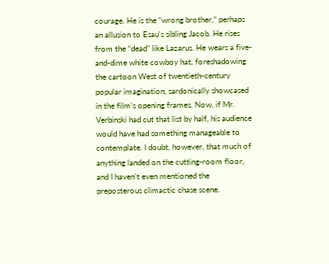courage. He is the “wrong brother,” perhaps an allusion to Esau’s sibling Jacob. He rises from the “dead” like Lazarus. He wears a five-and-dime white cowboy hat, foreshadowing the cartoon West of twentieth-century popular imagination, sardonically showcased in the film’s opening frames. Now, if Mr. Verbinski had cut that list by half, his audience would have had something manageable to contemplate. I doubt, however, that much of anything landed on the cutting-room floor, and I haven’t even mentioned the preposterous climactic chase scene.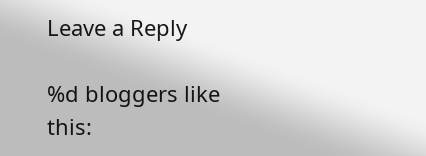Leave a Reply

%d bloggers like this: